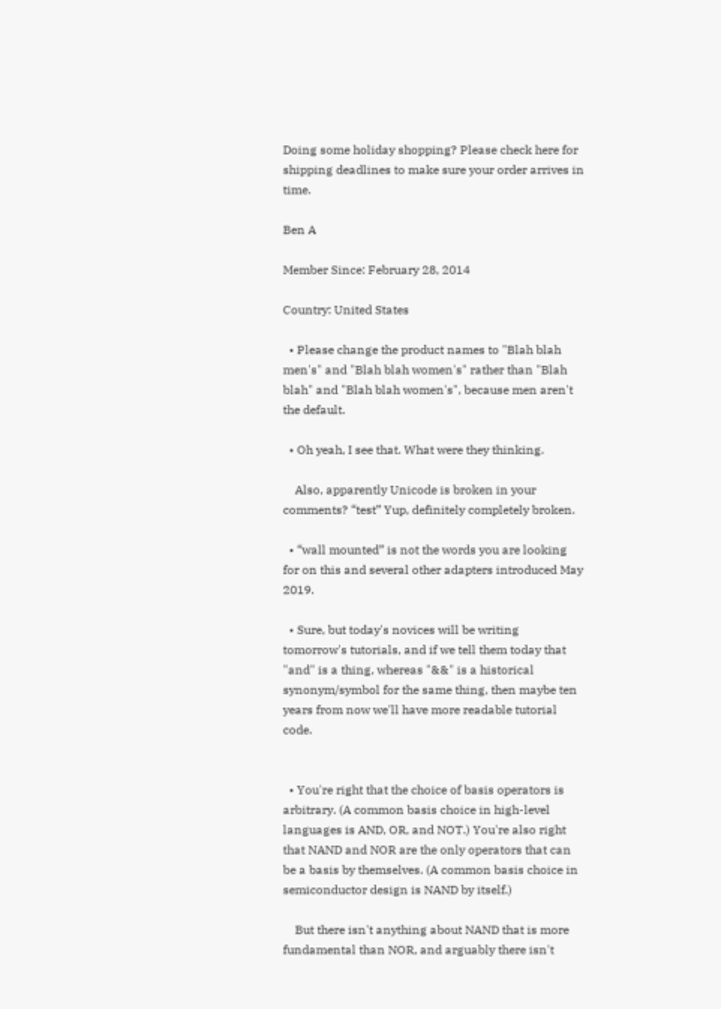Doing some holiday shopping? Please check here for shipping deadlines to make sure your order arrives in time.

Ben A

Member Since: February 28, 2014

Country: United States

  • Please change the product names to "Blah blah men's" and "Blah blah women's" rather than "Blah blah" and "Blah blah women's", because men aren't the default.

  • Oh yeah, I see that. What were they thinking.

    Also, apparently Unicode is broken in your comments? “test” Yup, definitely completely broken.

  • “wall mounted” is not the words you are looking for on this and several other adapters introduced May 2019.

  • Sure, but today's novices will be writing tomorrow's tutorials, and if we tell them today that "and" is a thing, whereas "&&" is a historical synonym/symbol for the same thing, then maybe ten years from now we'll have more readable tutorial code.


  • You're right that the choice of basis operators is arbitrary. (A common basis choice in high-level languages is AND, OR, and NOT.) You're also right that NAND and NOR are the only operators that can be a basis by themselves. (A common basis choice in semiconductor design is NAND by itself.)

    But there isn't anything about NAND that is more fundamental than NOR, and arguably there isn't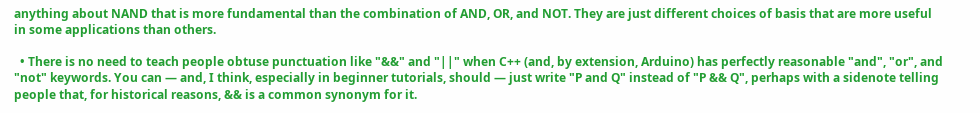anything about NAND that is more fundamental than the combination of AND, OR, and NOT. They are just different choices of basis that are more useful in some applications than others.

  • There is no need to teach people obtuse punctuation like "&&" and "||" when C++ (and, by extension, Arduino) has perfectly reasonable "and", "or", and "not" keywords. You can — and, I think, especially in beginner tutorials, should — just write "P and Q" instead of "P && Q", perhaps with a sidenote telling people that, for historical reasons, && is a common synonym for it.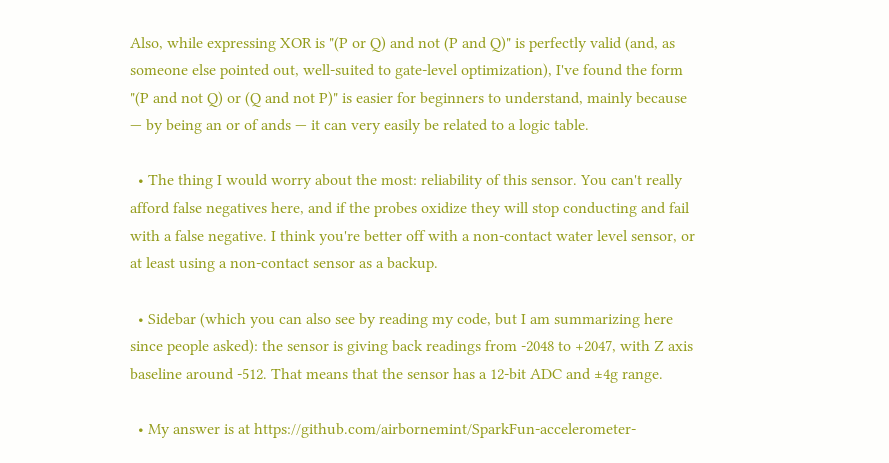Also, while expressing XOR is "(P or Q) and not (P and Q)" is perfectly valid (and, as someone else pointed out, well-suited to gate-level optimization), I've found the form "(P and not Q) or (Q and not P)" is easier for beginners to understand, mainly because — by being an or of ands — it can very easily be related to a logic table.

  • The thing I would worry about the most: reliability of this sensor. You can't really afford false negatives here, and if the probes oxidize they will stop conducting and fail with a false negative. I think you're better off with a non-contact water level sensor, or at least using a non-contact sensor as a backup.

  • Sidebar (which you can also see by reading my code, but I am summarizing here since people asked): the sensor is giving back readings from -2048 to +2047, with Z axis baseline around -512. That means that the sensor has a 12-bit ADC and ±4g range.

  • My answer is at https://github.com/airbornemint/SparkFun-accelerometer-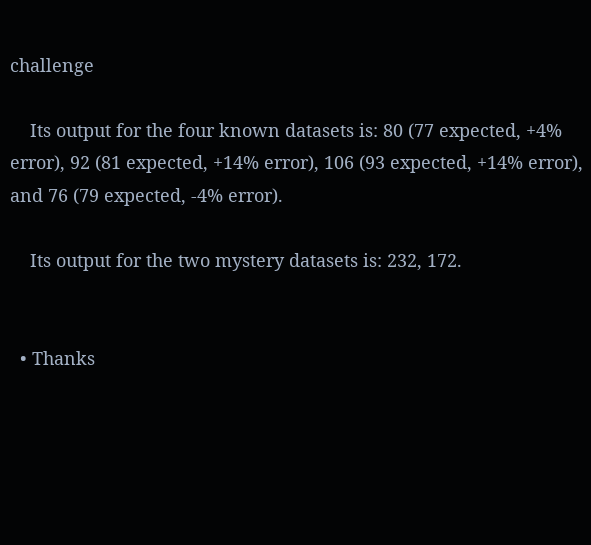challenge

    Its output for the four known datasets is: 80 (77 expected, +4% error), 92 (81 expected, +14% error), 106 (93 expected, +14% error), and 76 (79 expected, -4% error).

    Its output for the two mystery datasets is: 232, 172.


  • Thanks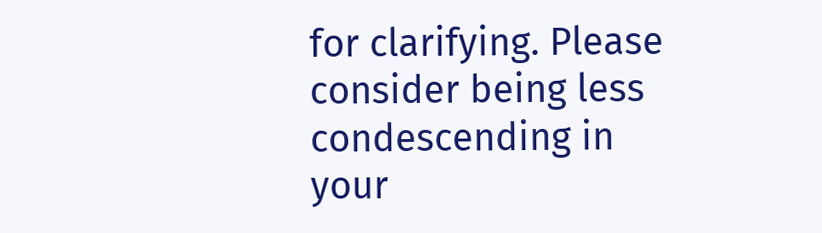for clarifying. Please consider being less condescending in your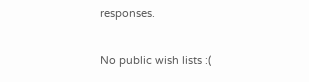responses.

No public wish lists :(